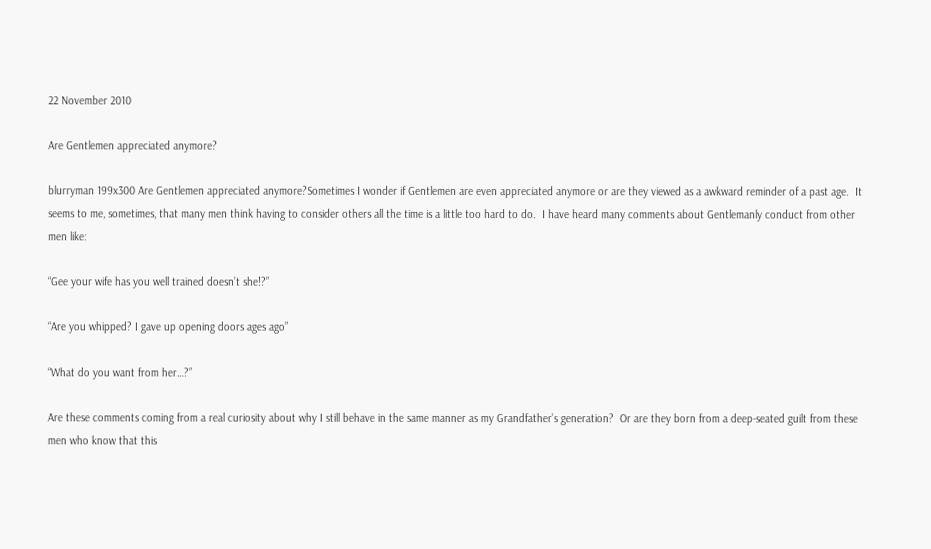22 November 2010

Are Gentlemen appreciated anymore?

blurryman 199x300 Are Gentlemen appreciated anymore?Sometimes I wonder if Gentlemen are even appreciated anymore or are they viewed as a awkward reminder of a past age.  It seems to me, sometimes, that many men think having to consider others all the time is a little too hard to do.  I have heard many comments about Gentlemanly conduct from other men like:

“Gee your wife has you well trained doesn’t she!?”

“Are you whipped? I gave up opening doors ages ago”

“What do you want from her…?”

Are these comments coming from a real curiosity about why I still behave in the same manner as my Grandfather’s generation?  Or are they born from a deep-seated guilt from these men who know that this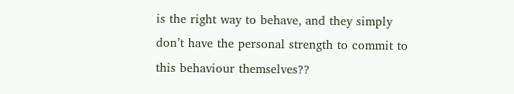is the right way to behave, and they simply don’t have the personal strength to commit to this behaviour themselves??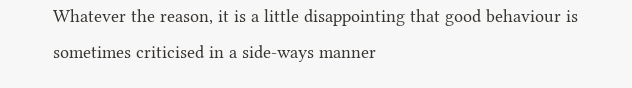Whatever the reason, it is a little disappointing that good behaviour is sometimes criticised in a side-ways manner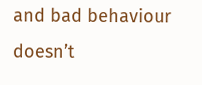and bad behaviour doesn’t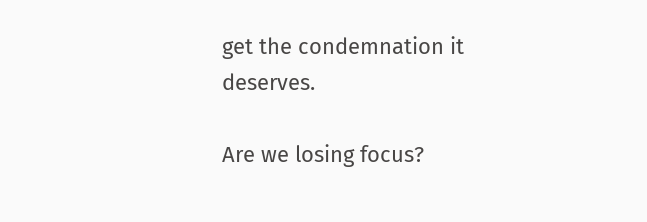get the condemnation it deserves.

Are we losing focus?